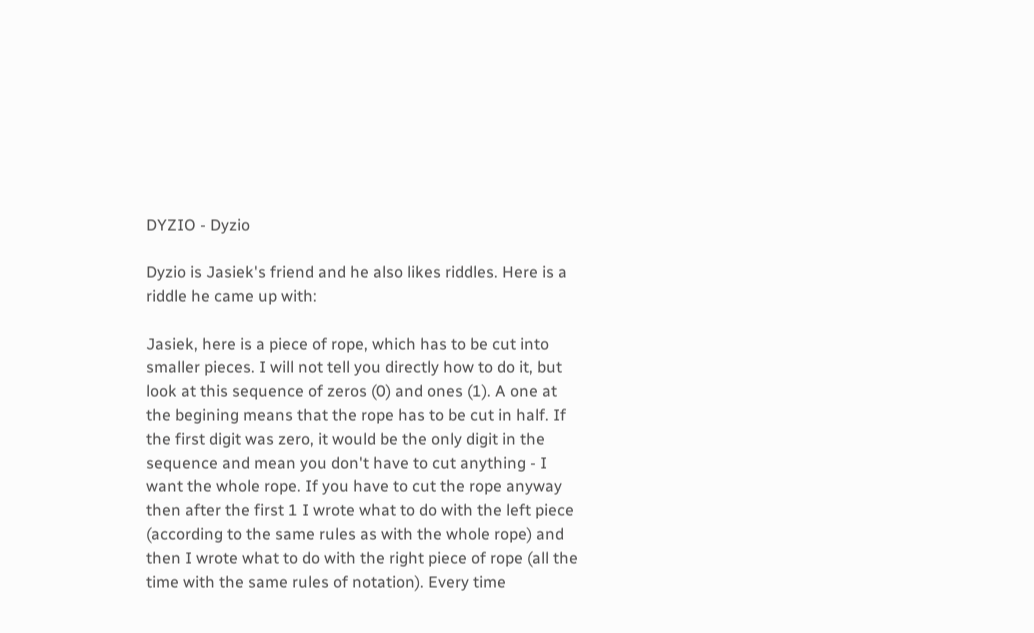DYZIO - Dyzio

Dyzio is Jasiek's friend and he also likes riddles. Here is a riddle he came up with:

Jasiek, here is a piece of rope, which has to be cut into smaller pieces. I will not tell you directly how to do it, but look at this sequence of zeros (0) and ones (1). A one at the begining means that the rope has to be cut in half. If the first digit was zero, it would be the only digit in the sequence and mean you don't have to cut anything - I want the whole rope. If you have to cut the rope anyway then after the first 1 I wrote what to do with the left piece (according to the same rules as with the whole rope) and then I wrote what to do with the right piece of rope (all the time with the same rules of notation). Every time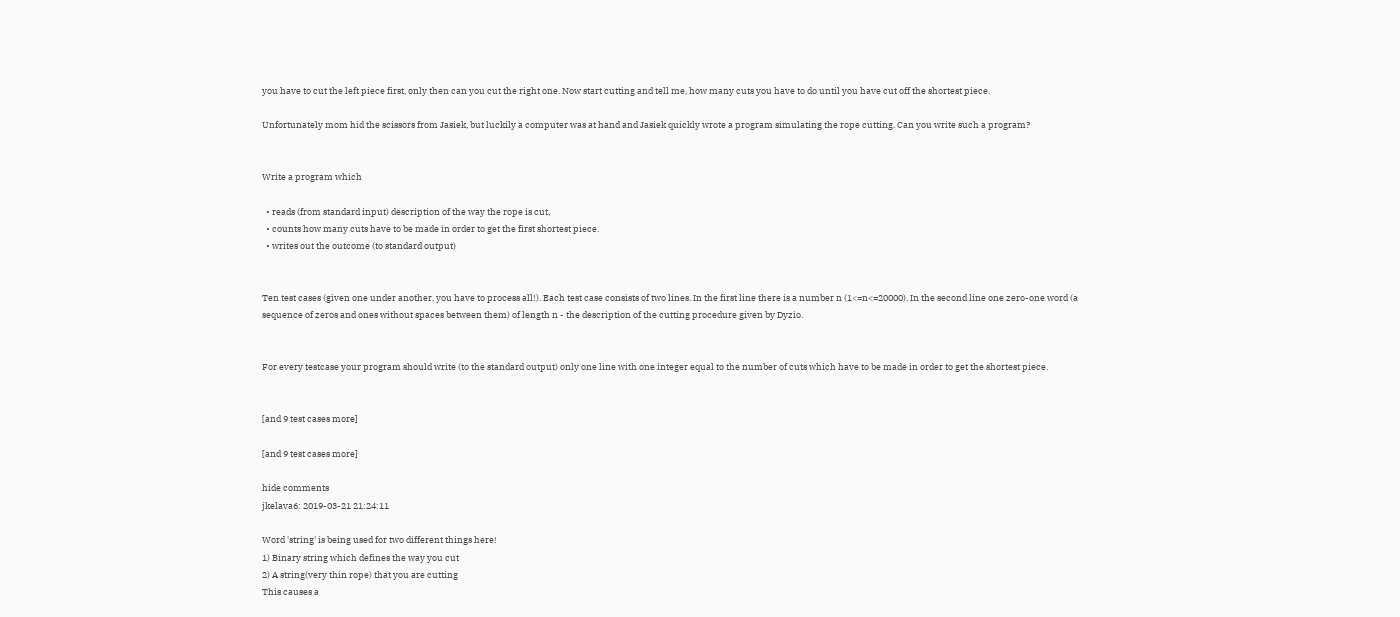you have to cut the left piece first, only then can you cut the right one. Now start cutting and tell me, how many cuts you have to do until you have cut off the shortest piece.

Unfortunately mom hid the scissors from Jasiek, but luckily a computer was at hand and Jasiek quickly wrote a program simulating the rope cutting. Can you write such a program?


Write a program which

  • reads (from standard input) description of the way the rope is cut,
  • counts how many cuts have to be made in order to get the first shortest piece.
  • writes out the outcome (to standard output)


Ten test cases (given one under another, you have to process all!). Each test case consists of two lines. In the first line there is a number n (1<=n<=20000). In the second line one zero-one word (a sequence of zeros and ones without spaces between them) of length n - the description of the cutting procedure given by Dyzio.


For every testcase your program should write (to the standard output) only one line with one integer equal to the number of cuts which have to be made in order to get the shortest piece.


[and 9 test cases more]

[and 9 test cases more]

hide comments
jkelava6: 2019-03-21 21:24:11

Word 'string' is being used for two different things here!
1) Binary string which defines the way you cut
2) A string(very thin rope) that you are cutting
This causes a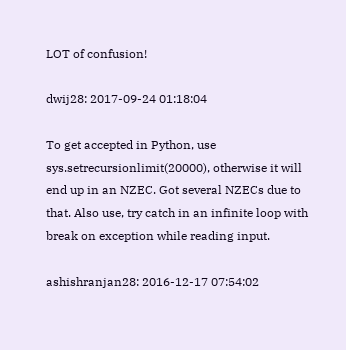LOT of confusion!

dwij28: 2017-09-24 01:18:04

To get accepted in Python, use sys.setrecursionlimit(20000), otherwise it will end up in an NZEC. Got several NZECs due to that. Also use, try catch in an infinite loop with break on exception while reading input.

ashishranjan28: 2016-12-17 07:54:02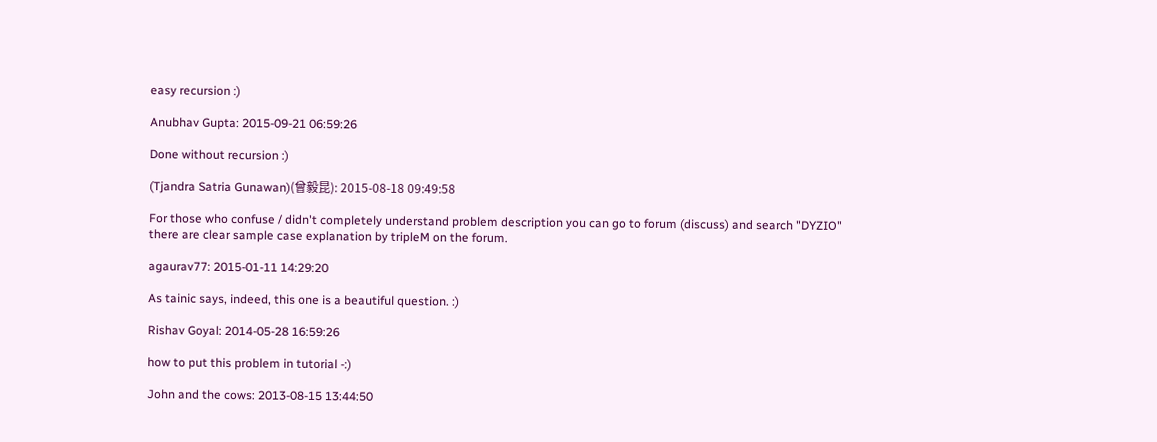easy recursion :)

Anubhav Gupta: 2015-09-21 06:59:26

Done without recursion :)

(Tjandra Satria Gunawan)(曾毅昆): 2015-08-18 09:49:58

For those who confuse / didn't completely understand problem description you can go to forum (discuss) and search "DYZIO" there are clear sample case explanation by tripleM on the forum.

agaurav77: 2015-01-11 14:29:20

As tainic says, indeed, this one is a beautiful question. :)

Rishav Goyal: 2014-05-28 16:59:26

how to put this problem in tutorial -:)

John and the cows: 2013-08-15 13:44:50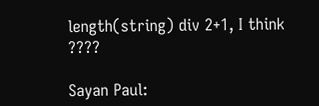length(string) div 2+1, I think ????

Sayan Paul: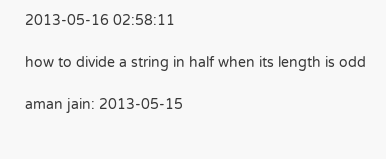2013-05-16 02:58:11

how to divide a string in half when its length is odd

aman jain: 2013-05-15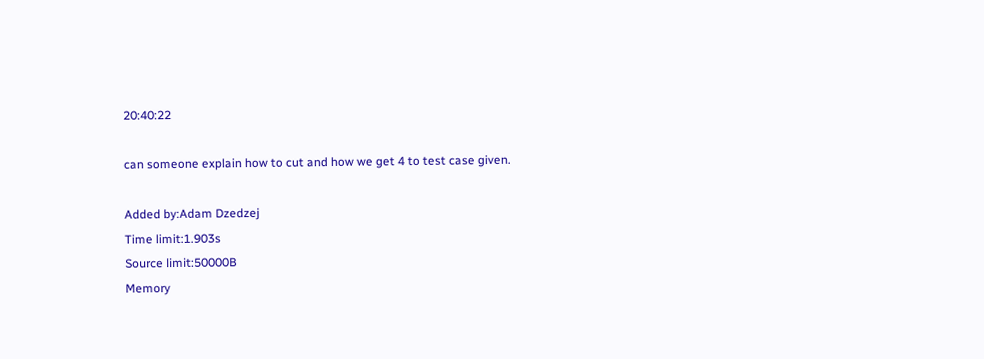20:40:22

can someone explain how to cut and how we get 4 to test case given.

Added by:Adam Dzedzej
Time limit:1.903s
Source limit:50000B
Memory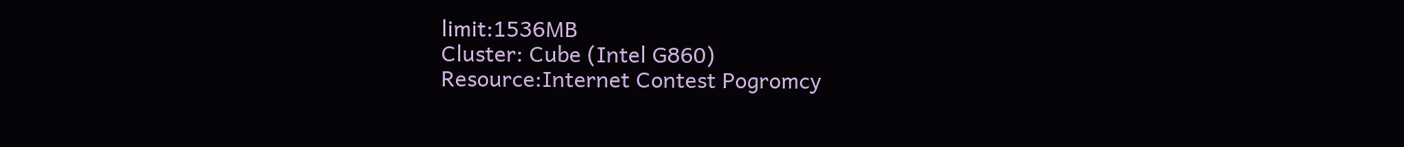limit:1536MB
Cluster: Cube (Intel G860)
Resource:Internet Contest Pogromcy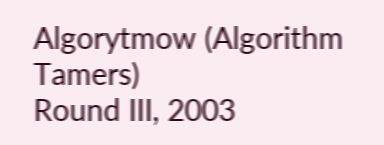Algorytmow (Algorithm Tamers)
Round III, 2003